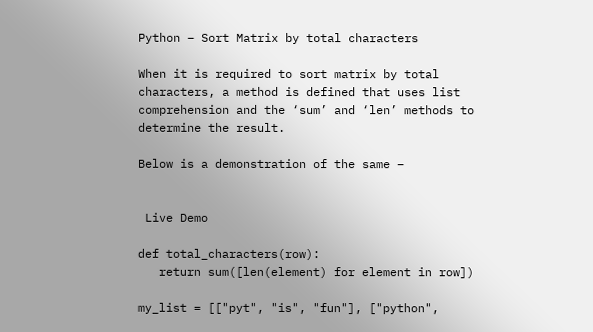Python – Sort Matrix by total characters

When it is required to sort matrix by total characters, a method is defined that uses list comprehension and the ‘sum’ and ‘len’ methods to determine the result.

Below is a demonstration of the same −


 Live Demo

def total_characters(row):
   return sum([len(element) for element in row])

my_list = [["pyt", "is", "fun"], ["python",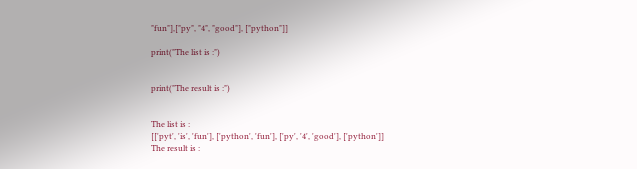"fun"],["py", "4", "good"], ["python"]]

print("The list is :")


print("The result is :")


The list is :
[['pyt', 'is', 'fun'], ['python', 'fun'], ['py', '4', 'good'], ['python']]
The result is :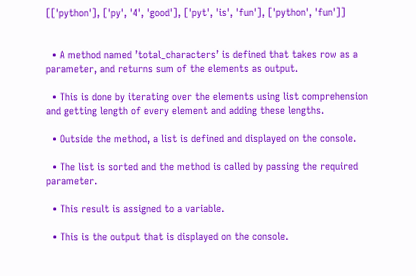[['python'], ['py', '4', 'good'], ['pyt', 'is', 'fun'], ['python', 'fun']]


  • A method named ’total_characters’ is defined that takes row as a parameter, and returns sum of the elements as output.

  • This is done by iterating over the elements using list comprehension and getting length of every element and adding these lengths.

  • Outside the method, a list is defined and displayed on the console.

  • The list is sorted and the method is called by passing the required parameter.

  • This result is assigned to a variable.

  • This is the output that is displayed on the console.